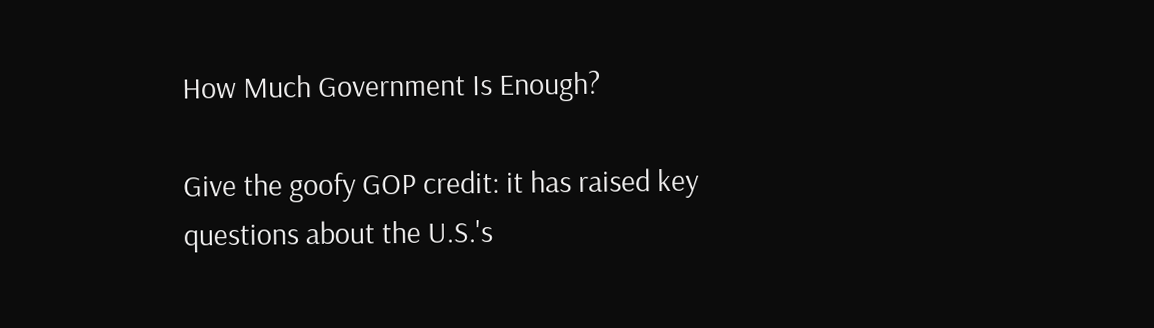How Much Government Is Enough?

Give the goofy GOP credit: it has raised key questions about the U.S.'s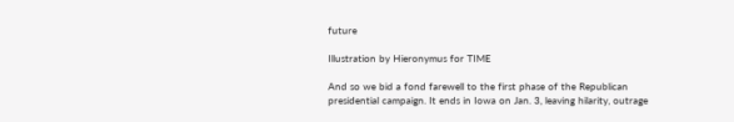future

Illustration by Hieronymus for TIME

And so we bid a fond farewell to the first phase of the Republican presidential campaign. It ends in Iowa on Jan. 3, leaving hilarity, outrage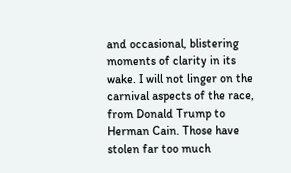and occasional, blistering moments of clarity in its wake. I will not linger on the carnival aspects of the race, from Donald Trump to Herman Cain. Those have stolen far too much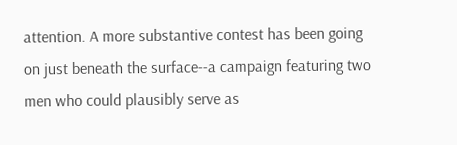attention. A more substantive contest has been going on just beneath the surface--a campaign featuring two men who could plausibly serve as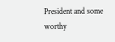President and some worthy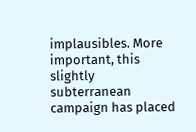implausibles. More important, this slightly subterranean campaign has placed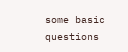some basic questions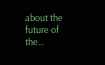about the future of the...